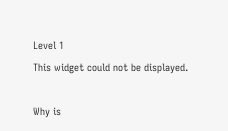Level 1
This widget could not be displayed.

Why is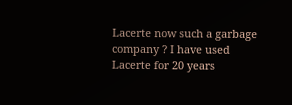Lacerte now such a garbage company ? I have used Lacerte for 20 years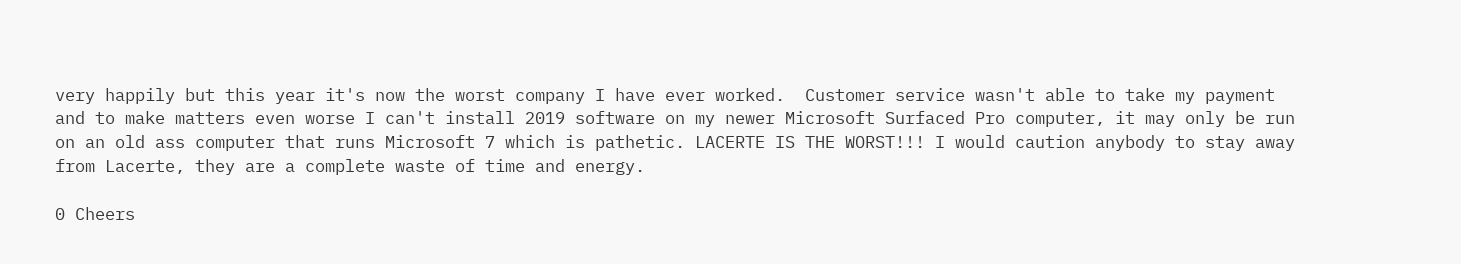very happily but this year it's now the worst company I have ever worked.  Customer service wasn't able to take my payment and to make matters even worse I can't install 2019 software on my newer Microsoft Surfaced Pro computer, it may only be run on an old ass computer that runs Microsoft 7 which is pathetic. LACERTE IS THE WORST!!! I would caution anybody to stay away from Lacerte, they are a complete waste of time and energy.

0 Cheers